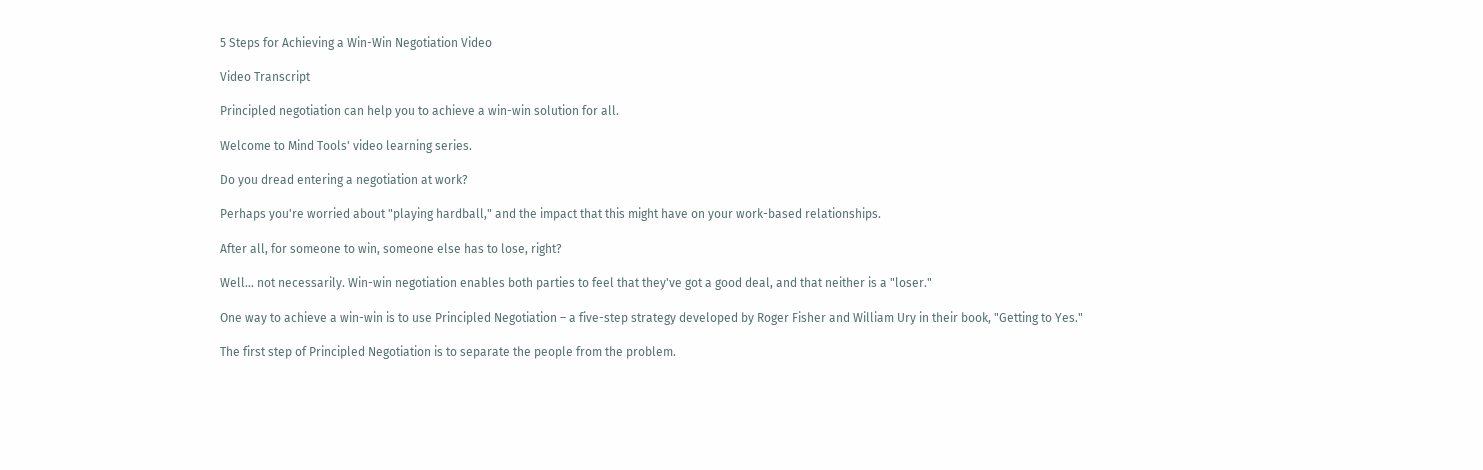5 Steps for Achieving a Win-Win Negotiation Video

Video Transcript

Principled negotiation can help you to achieve a win-win solution for all.

Welcome to Mind Tools' video learning series.

Do you dread entering a negotiation at work?

Perhaps you're worried about "playing hardball," and the impact that this might have on your work-based relationships.

After all, for someone to win, someone else has to lose, right?

Well… not necessarily. Win-win negotiation enables both parties to feel that they've got a good deal, and that neither is a "loser."

One way to achieve a win-win is to use Principled Negotiation – a five-step strategy developed by Roger Fisher and William Ury in their book, "Getting to Yes."

The first step of Principled Negotiation is to separate the people from the problem.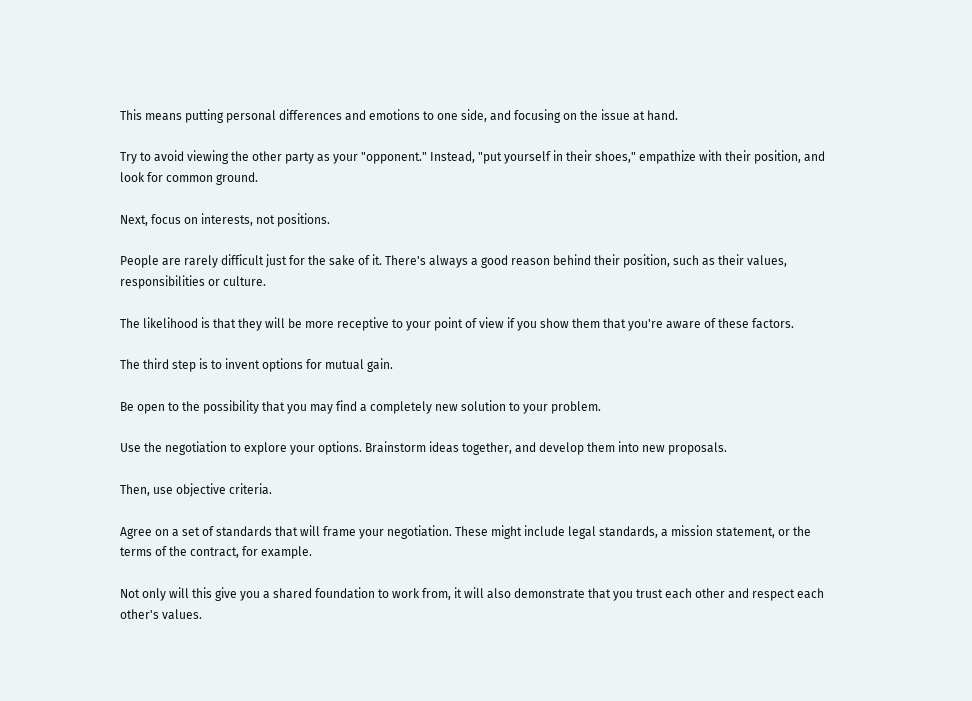This means putting personal differences and emotions to one side, and focusing on the issue at hand.

Try to avoid viewing the other party as your "opponent." Instead, "put yourself in their shoes," empathize with their position, and look for common ground.

Next, focus on interests, not positions.

People are rarely difficult just for the sake of it. There's always a good reason behind their position, such as their values, responsibilities or culture.

The likelihood is that they will be more receptive to your point of view if you show them that you're aware of these factors.

The third step is to invent options for mutual gain.

Be open to the possibility that you may find a completely new solution to your problem.

Use the negotiation to explore your options. Brainstorm ideas together, and develop them into new proposals.

Then, use objective criteria.

Agree on a set of standards that will frame your negotiation. These might include legal standards, a mission statement, or the terms of the contract, for example.

Not only will this give you a shared foundation to work from, it will also demonstrate that you trust each other and respect each other's values.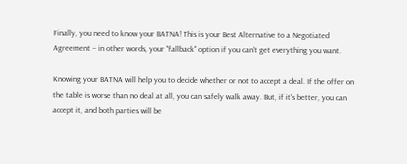Finally, you need to know your BATNA! This is your Best Alternative to a Negotiated Agreement – in other words, your "fallback" option if you can't get everything you want.

Knowing your BATNA will help you to decide whether or not to accept a deal. If the offer on the table is worse than no deal at all, you can safely walk away. But, if it's better, you can accept it, and both parties will be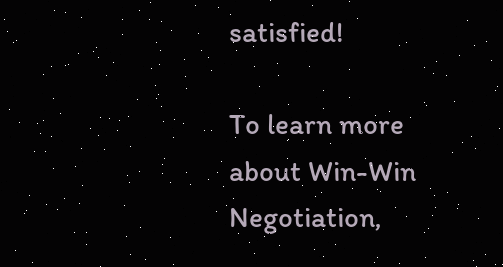satisfied!

To learn more about Win-Win Negotiation,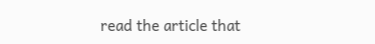read the article that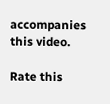accompanies this video.

Rate this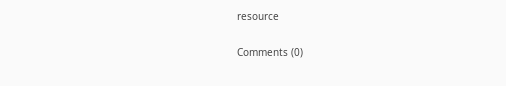resource

Comments (0)